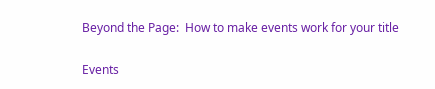Beyond the Page:  How to make events work for your title

Events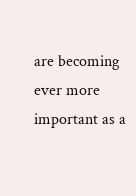are becoming ever more important as a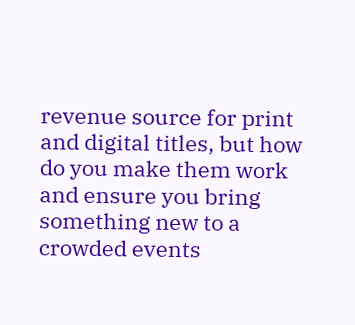revenue source for print and digital titles, but how do you make them work and ensure you bring something new to a crowded events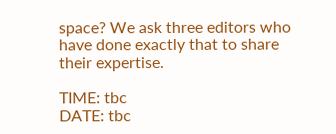space? We ask three editors who have done exactly that to share their expertise.

TIME: tbc
DATE: tbc